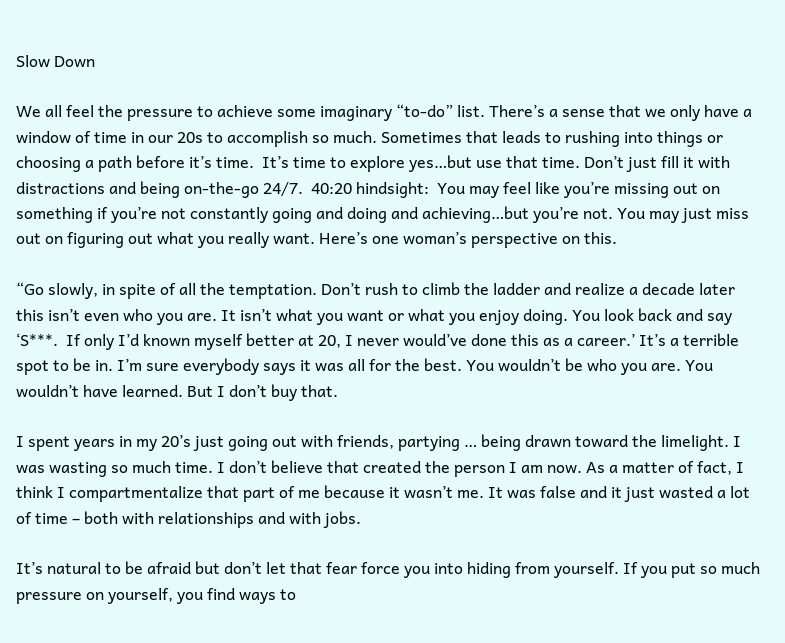Slow Down

We all feel the pressure to achieve some imaginary “to-do” list. There’s a sense that we only have a window of time in our 20s to accomplish so much. Sometimes that leads to rushing into things or choosing a path before it’s time.  It’s time to explore yes…but use that time. Don’t just fill it with distractions and being on-the-go 24/7.  40:20 hindsight:  You may feel like you’re missing out on something if you’re not constantly going and doing and achieving…but you’re not. You may just miss out on figuring out what you really want. Here’s one woman’s perspective on this.

“Go slowly, in spite of all the temptation. Don’t rush to climb the ladder and realize a decade later this isn’t even who you are. It isn’t what you want or what you enjoy doing. You look back and say ‘S***.  If only I’d known myself better at 20, I never would’ve done this as a career.’ It’s a terrible spot to be in. I’m sure everybody says it was all for the best. You wouldn’t be who you are. You wouldn’t have learned. But I don’t buy that.

I spent years in my 20’s just going out with friends, partying … being drawn toward the limelight. I was wasting so much time. I don’t believe that created the person I am now. As a matter of fact, I think I compartmentalize that part of me because it wasn’t me. It was false and it just wasted a lot of time – both with relationships and with jobs.

It’s natural to be afraid but don’t let that fear force you into hiding from yourself. If you put so much pressure on yourself, you find ways to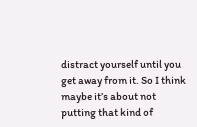distract yourself until you get away from it. So I think maybe it’s about not putting that kind of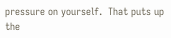pressure on yourself.  That puts up the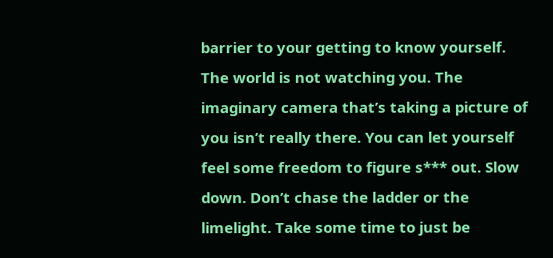barrier to your getting to know yourself. The world is not watching you. The imaginary camera that’s taking a picture of you isn’t really there. You can let yourself feel some freedom to figure s*** out. Slow down. Don’t chase the ladder or the limelight. Take some time to just be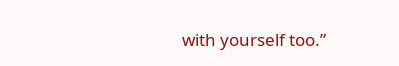with yourself too.”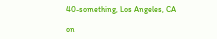40-something, Los Angeles, CA

on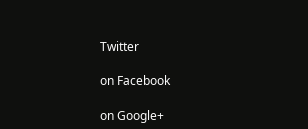Twitter

on Facebook

on Google+